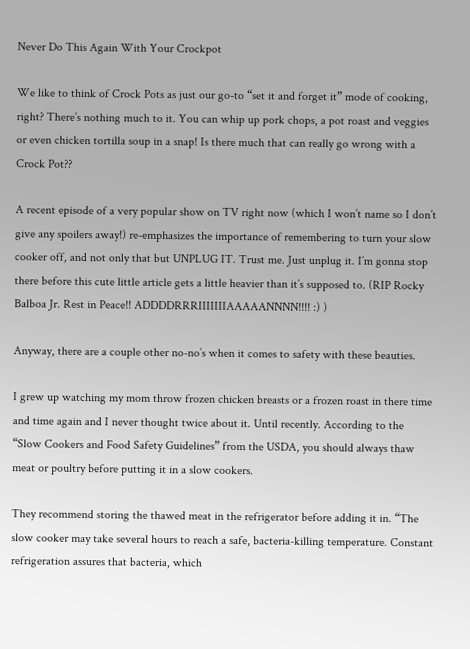Never Do This Again With Your Crockpot

We like to think of Crock Pots as just our go-to “set it and forget it” mode of cooking, right? There’s nothing much to it. You can whip up pork chops, a pot roast and veggies or even chicken tortilla soup in a snap! Is there much that can really go wrong with a Crock Pot??

A recent episode of a very popular show on TV right now (which I won’t name so I don’t give any spoilers away!) re-emphasizes the importance of remembering to turn your slow cooker off, and not only that but UNPLUG IT. Trust me. Just unplug it. I’m gonna stop there before this cute little article gets a little heavier than it’s supposed to. (RIP Rocky Balboa Jr. Rest in Peace!! ADDDDRRRIIIIIIIAAAAANNNN!!!! :) )

Anyway, there are a couple other no-no’s when it comes to safety with these beauties.

I grew up watching my mom throw frozen chicken breasts or a frozen roast in there time and time again and I never thought twice about it. Until recently. According to the “Slow Cookers and Food Safety Guidelines” from the USDA, you should always thaw meat or poultry before putting it in a slow cookers.

They recommend storing the thawed meat in the refrigerator before adding it in. “The slow cooker may take several hours to reach a safe, bacteria-killing temperature. Constant refrigeration assures that bacteria, which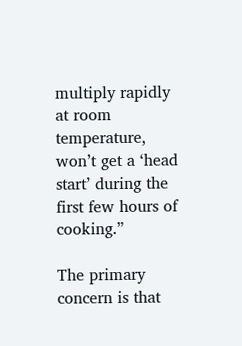multiply rapidly at room temperature, won’t get a ‘head start’ during the first few hours of cooking.”

The primary concern is that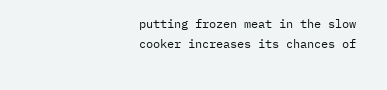putting frozen meat in the slow cooker increases its chances of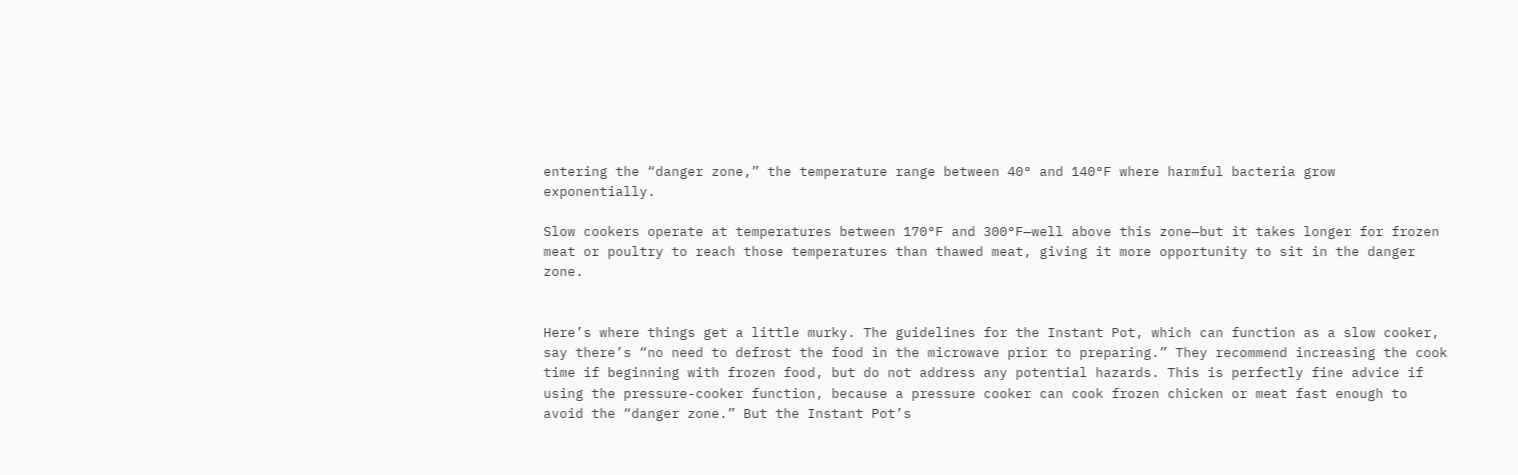entering the “danger zone,” the temperature range between 40° and 140°F where harmful bacteria grow exponentially.

Slow cookers operate at temperatures between 170°F and 300°F—well above this zone—but it takes longer for frozen meat or poultry to reach those temperatures than thawed meat, giving it more opportunity to sit in the danger zone.


Here’s where things get a little murky. The guidelines for the Instant Pot, which can function as a slow cooker, say there’s “no need to defrost the food in the microwave prior to preparing.” They recommend increasing the cook time if beginning with frozen food, but do not address any potential hazards. This is perfectly fine advice if using the pressure-cooker function, because a pressure cooker can cook frozen chicken or meat fast enough to avoid the “danger zone.” But the Instant Pot’s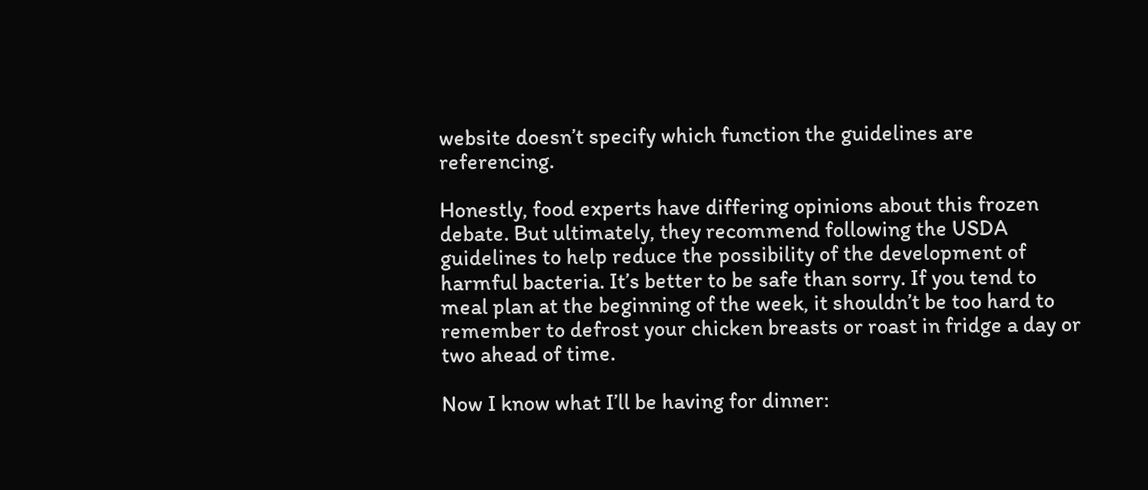website doesn’t specify which function the guidelines are referencing.

Honestly, food experts have differing opinions about this frozen debate. But ultimately, they recommend following the USDA guidelines to help reduce the possibility of the development of harmful bacteria. It’s better to be safe than sorry. If you tend to meal plan at the beginning of the week, it shouldn’t be too hard to remember to defrost your chicken breasts or roast in fridge a day or two ahead of time.

Now I know what I’ll be having for dinner: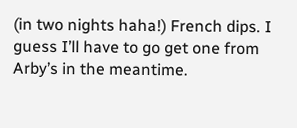(in two nights haha!) French dips. I guess I’ll have to go get one from Arby’s in the meantime.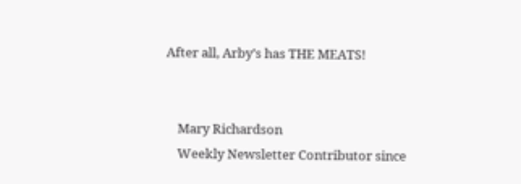After all, Arby’s has THE MEATS!


    Mary Richardson
    Weekly Newsletter Contributor since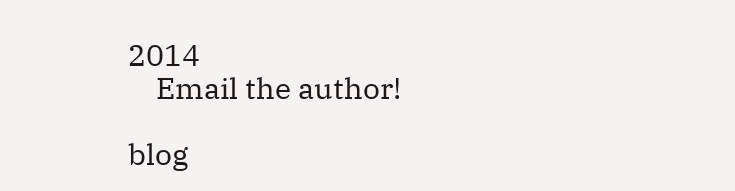2014
    Email the author!

blog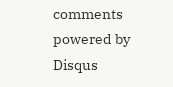comments powered by Disqus